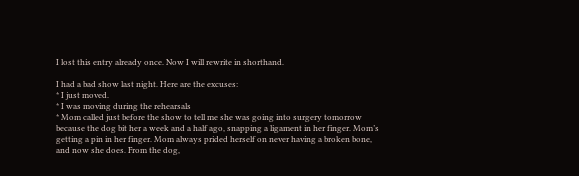I lost this entry already once. Now I will rewrite in shorthand.

I had a bad show last night. Here are the excuses:
* I just moved.
* I was moving during the rehearsals
* Mom called just before the show to tell me she was going into surgery tomorrow because the dog bit her a week and a half ago, snapping a ligament in her finger. Mom’s getting a pin in her finger. Mom always prided herself on never having a broken bone, and now she does. From the dog,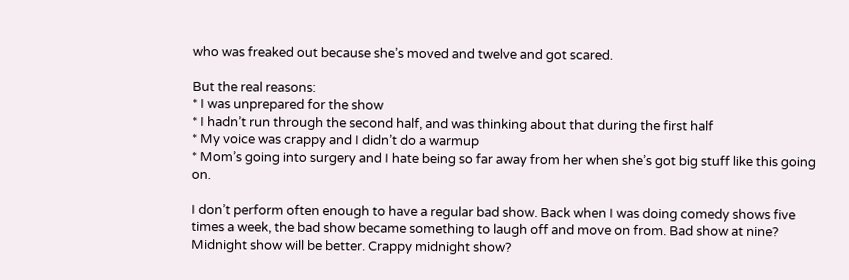who was freaked out because she’s moved and twelve and got scared.

But the real reasons:
* I was unprepared for the show
* I hadn’t run through the second half, and was thinking about that during the first half
* My voice was crappy and I didn’t do a warmup
* Mom’s going into surgery and I hate being so far away from her when she’s got big stuff like this going on.

I don’t perform often enough to have a regular bad show. Back when I was doing comedy shows five times a week, the bad show became something to laugh off and move on from. Bad show at nine? Midnight show will be better. Crappy midnight show?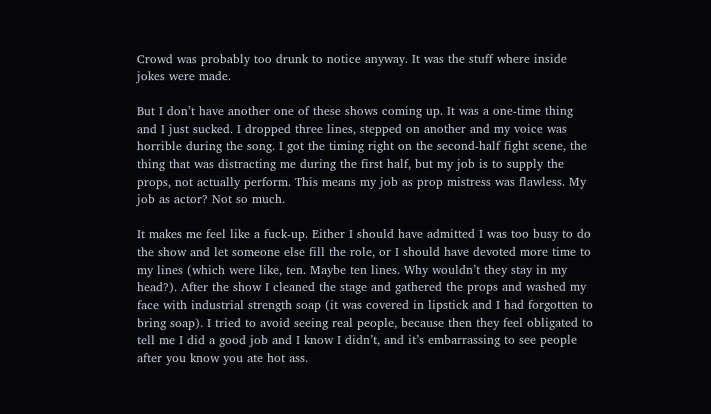Crowd was probably too drunk to notice anyway. It was the stuff where inside jokes were made.

But I don’t have another one of these shows coming up. It was a one-time thing and I just sucked. I dropped three lines, stepped on another and my voice was horrible during the song. I got the timing right on the second-half fight scene, the thing that was distracting me during the first half, but my job is to supply the props, not actually perform. This means my job as prop mistress was flawless. My job as actor? Not so much.

It makes me feel like a fuck-up. Either I should have admitted I was too busy to do the show and let someone else fill the role, or I should have devoted more time to my lines (which were like, ten. Maybe ten lines. Why wouldn’t they stay in my head?). After the show I cleaned the stage and gathered the props and washed my face with industrial strength soap (it was covered in lipstick and I had forgotten to bring soap). I tried to avoid seeing real people, because then they feel obligated to tell me I did a good job and I know I didn’t, and it’s embarrassing to see people after you know you ate hot ass.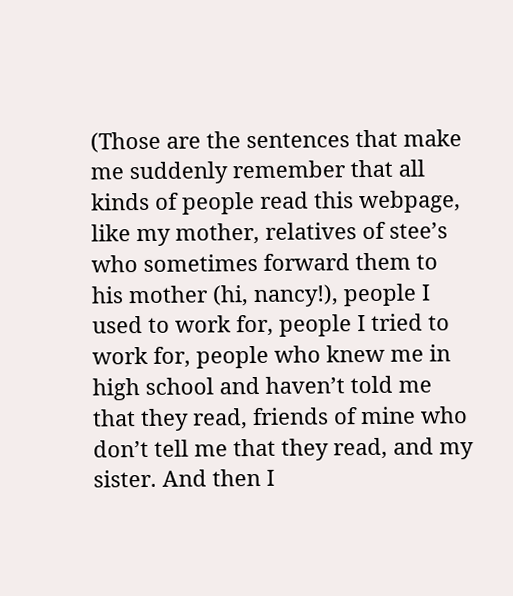(Those are the sentences that make me suddenly remember that all kinds of people read this webpage, like my mother, relatives of stee’s who sometimes forward them to his mother (hi, nancy!), people I used to work for, people I tried to work for, people who knew me in high school and haven’t told me that they read, friends of mine who don’t tell me that they read, and my sister. And then I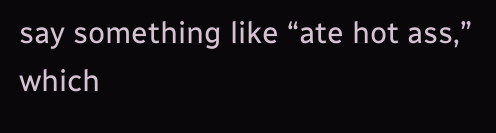say something like “ate hot ass,” which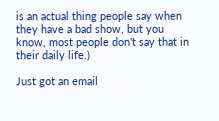is an actual thing people say when they have a bad show, but you know, most people don’t say that in their daily life.)

Just got an email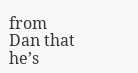from Dan that he’s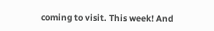coming to visit. This week! And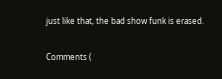just like that, the bad show funk is erased.

Comments (